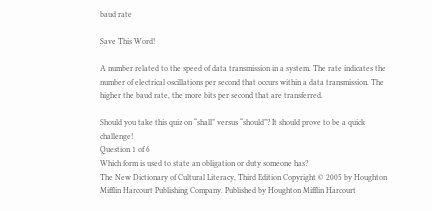baud rate

Save This Word!

A number related to the speed of data transmission in a system. The rate indicates the number of electrical oscillations per second that occurs within a data transmission. The higher the baud rate, the more bits per second that are transferred.

Should you take this quiz on “shall” versus “should”? It should prove to be a quick challenge!
Question 1 of 6
Which form is used to state an obligation or duty someone has?
The New Dictionary of Cultural Literacy, Third Edition Copyright © 2005 by Houghton Mifflin Harcourt Publishing Company. Published by Houghton Mifflin Harcourt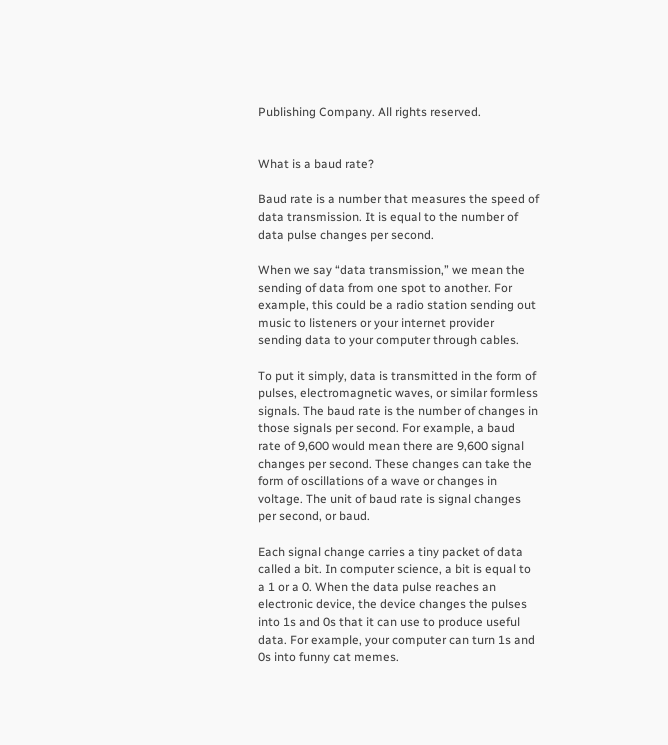Publishing Company. All rights reserved.


What is a baud rate?

Baud rate is a number that measures the speed of data transmission. It is equal to the number of data pulse changes per second.

When we say “data transmission,” we mean the sending of data from one spot to another. For example, this could be a radio station sending out music to listeners or your internet provider sending data to your computer through cables.

To put it simply, data is transmitted in the form of pulses, electromagnetic waves, or similar formless signals. The baud rate is the number of changes in those signals per second. For example, a baud rate of 9,600 would mean there are 9,600 signal changes per second. These changes can take the form of oscillations of a wave or changes in voltage. The unit of baud rate is signal changes per second, or baud.

Each signal change carries a tiny packet of data called a bit. In computer science, a bit is equal to a 1 or a 0. When the data pulse reaches an electronic device, the device changes the pulses into 1s and 0s that it can use to produce useful data. For example, your computer can turn 1s and 0s into funny cat memes.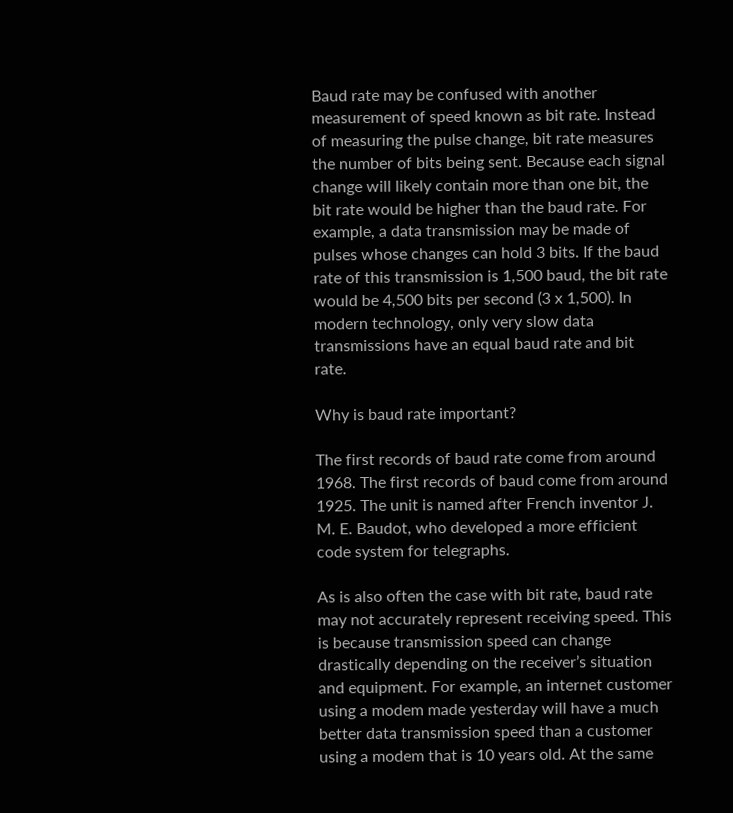Baud rate may be confused with another measurement of speed known as bit rate. Instead of measuring the pulse change, bit rate measures the number of bits being sent. Because each signal change will likely contain more than one bit, the bit rate would be higher than the baud rate. For example, a data transmission may be made of pulses whose changes can hold 3 bits. If the baud rate of this transmission is 1,500 baud, the bit rate would be 4,500 bits per second (3 x 1,500). In modern technology, only very slow data transmissions have an equal baud rate and bit rate.

Why is baud rate important?

The first records of baud rate come from around 1968. The first records of baud come from around 1925. The unit is named after French inventor J. M. E. Baudot, who developed a more efficient code system for telegraphs.

As is also often the case with bit rate, baud rate may not accurately represent receiving speed. This is because transmission speed can change drastically depending on the receiver’s situation and equipment. For example, an internet customer using a modem made yesterday will have a much better data transmission speed than a customer using a modem that is 10 years old. At the same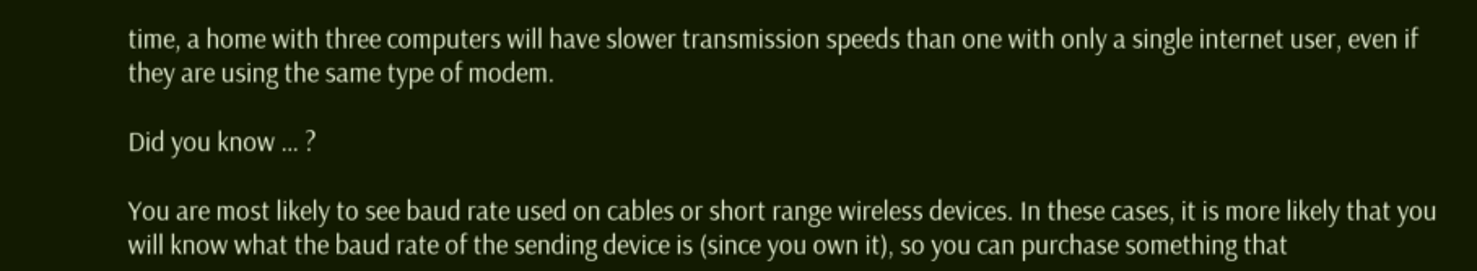time, a home with three computers will have slower transmission speeds than one with only a single internet user, even if they are using the same type of modem.

Did you know … ?

You are most likely to see baud rate used on cables or short range wireless devices. In these cases, it is more likely that you will know what the baud rate of the sending device is (since you own it), so you can purchase something that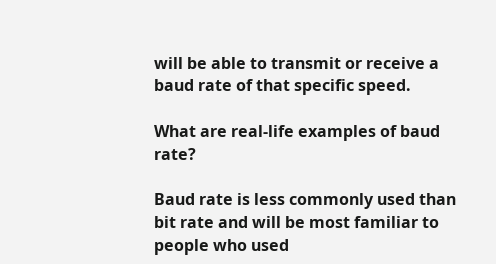will be able to transmit or receive a baud rate of that specific speed.

What are real-life examples of baud rate?

Baud rate is less commonly used than bit rate and will be most familiar to people who used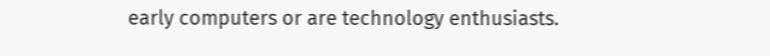early computers or are technology enthusiasts.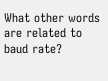What other words are related to baud rate?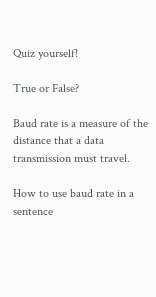Quiz yourself!

True or False?

Baud rate is a measure of the distance that a data transmission must travel.

How to use baud rate in a sentence